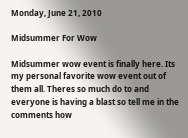Monday, June 21, 2010

Midsummer For Wow

Midsummer wow event is finally here. Its my personal favorite wow event out of them all. Theres so much do to and everyone is having a blast so tell me in the comments how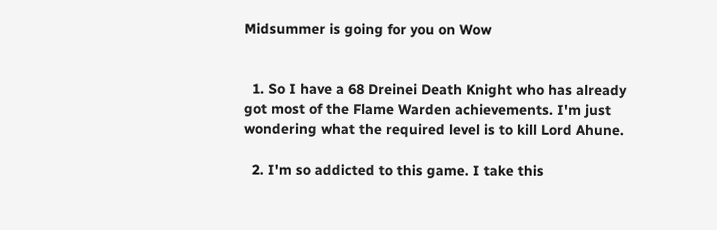Midsummer is going for you on Wow


  1. So I have a 68 Dreinei Death Knight who has already got most of the Flame Warden achievements. I'm just wondering what the required level is to kill Lord Ahune.

  2. I'm so addicted to this game. I take this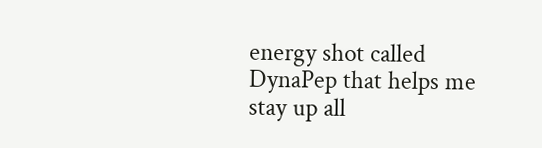energy shot called DynaPep that helps me stay up all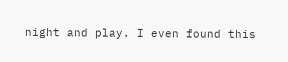night and play. I even found this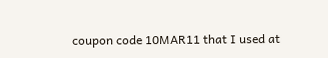coupon code 10MAR11 that I used at